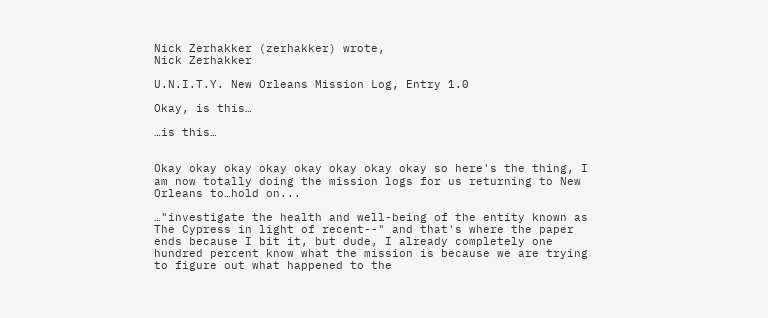Nick Zerhakker (zerhakker) wrote,
Nick Zerhakker

U.N.I.T.Y. New Orleans Mission Log, Entry 1.0

Okay, is this…

…is this…


Okay okay okay okay okay okay okay okay so here's the thing, I am now totally doing the mission logs for us returning to New Orleans to…hold on...

…"investigate the health and well-being of the entity known as The Cypress in light of recent--" and that's where the paper ends because I bit it, but dude, I already completely one hundred percent know what the mission is because we are trying to figure out what happened to the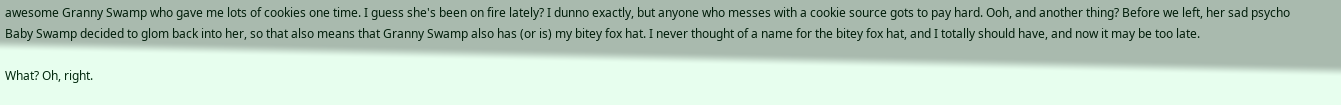awesome Granny Swamp who gave me lots of cookies one time. I guess she's been on fire lately? I dunno exactly, but anyone who messes with a cookie source gots to pay hard. Ooh, and another thing? Before we left, her sad psycho Baby Swamp decided to glom back into her, so that also means that Granny Swamp also has (or is) my bitey fox hat. I never thought of a name for the bitey fox hat, and I totally should have, and now it may be too late.

What? Oh, right.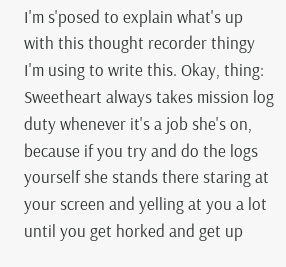I'm s'posed to explain what's up with this thought recorder thingy I'm using to write this. Okay, thing: Sweetheart always takes mission log duty whenever it's a job she's on, because if you try and do the logs yourself she stands there staring at your screen and yelling at you a lot until you get horked and get up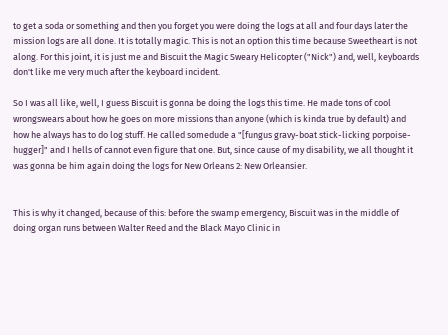to get a soda or something and then you forget you were doing the logs at all and four days later the mission logs are all done. It is totally magic. This is not an option this time because Sweetheart is not along. For this joint, it is just me and Biscuit the Magic Sweary Helicopter ("Nick") and, well, keyboards don't like me very much after the keyboard incident.

So I was all like, well, I guess Biscuit is gonna be doing the logs this time. He made tons of cool wrongswears about how he goes on more missions than anyone (which is kinda true by default) and how he always has to do log stuff. He called somedude a "[fungus gravy-boat stick-licking porpoise-hugger]" and I hells of cannot even figure that one. But, since cause of my disability, we all thought it was gonna be him again doing the logs for New Orleans 2: New Orleansier.


This is why it changed, because of this: before the swamp emergency, Biscuit was in the middle of doing organ runs between Walter Reed and the Black Mayo Clinic in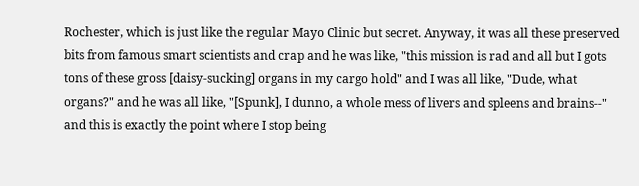Rochester, which is just like the regular Mayo Clinic but secret. Anyway, it was all these preserved bits from famous smart scientists and crap and he was like, "this mission is rad and all but I gots tons of these gross [daisy-sucking] organs in my cargo hold" and I was all like, "Dude, what organs?" and he was all like, "[Spunk], I dunno, a whole mess of livers and spleens and brains--" and this is exactly the point where I stop being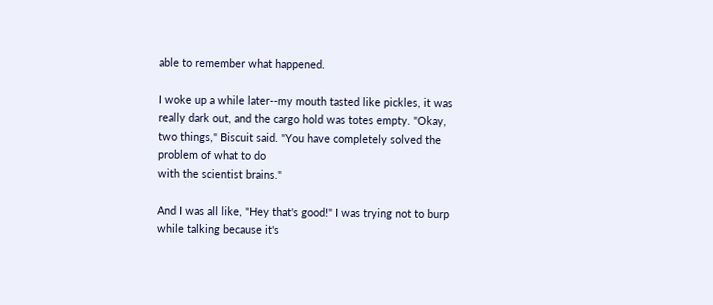able to remember what happened.

I woke up a while later--my mouth tasted like pickles, it was really dark out, and the cargo hold was totes empty. "Okay, two things," Biscuit said. "You have completely solved the problem of what to do
with the scientist brains."

And I was all like, "Hey that's good!" I was trying not to burp while talking because it's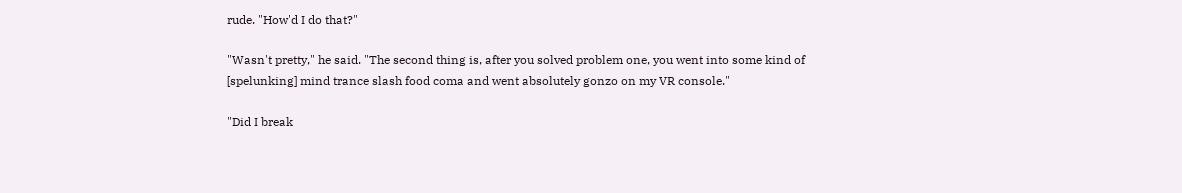rude. "How'd I do that?"

"Wasn't pretty," he said. "The second thing is, after you solved problem one, you went into some kind of [spelunking] mind trance slash food coma and went absolutely gonzo on my VR console."

"Did I break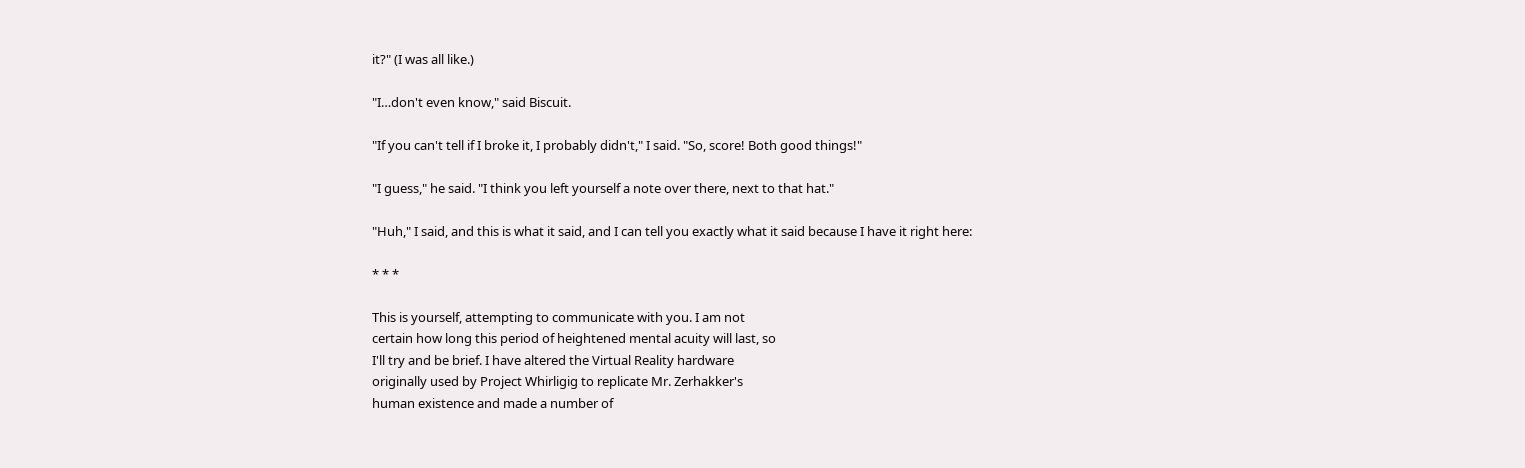it?" (I was all like.)

"I…don't even know," said Biscuit.

"If you can't tell if I broke it, I probably didn't," I said. "So, score! Both good things!"

"I guess," he said. "I think you left yourself a note over there, next to that hat."

"Huh," I said, and this is what it said, and I can tell you exactly what it said because I have it right here:

* * *

This is yourself, attempting to communicate with you. I am not
certain how long this period of heightened mental acuity will last, so
I'll try and be brief. I have altered the Virtual Reality hardware
originally used by Project Whirligig to replicate Mr. Zerhakker's
human existence and made a number of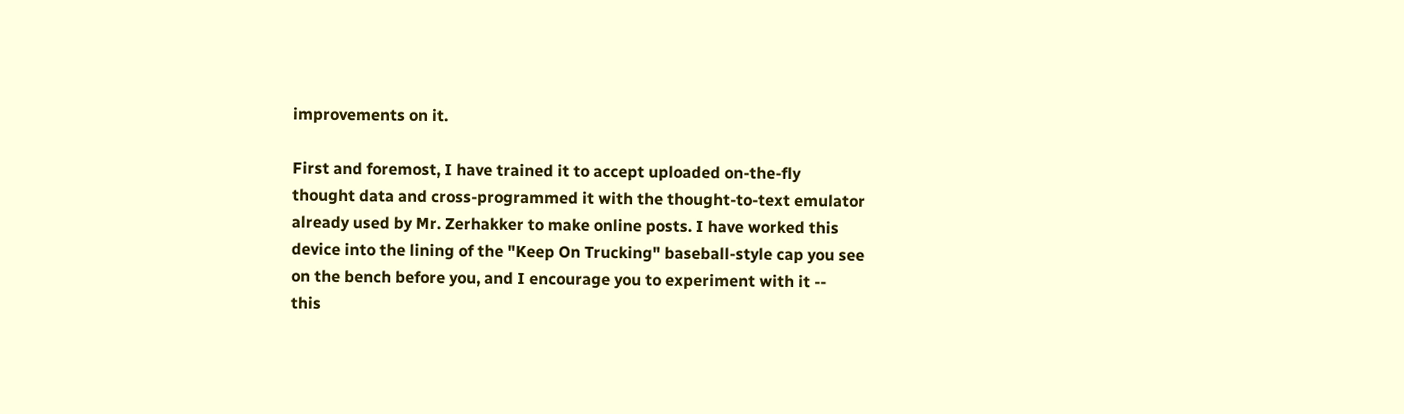improvements on it.

First and foremost, I have trained it to accept uploaded on-the-fly
thought data and cross-programmed it with the thought-to-text emulator
already used by Mr. Zerhakker to make online posts. I have worked this
device into the lining of the "Keep On Trucking" baseball-style cap you see
on the bench before you, and I encourage you to experiment with it --
this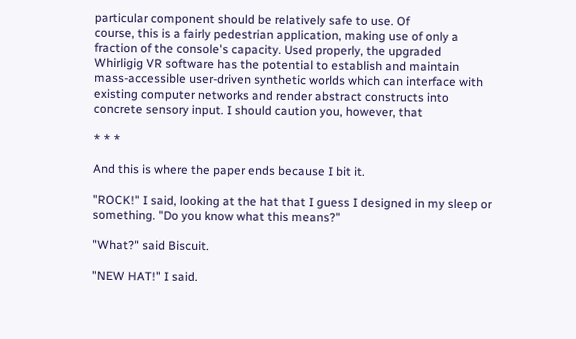particular component should be relatively safe to use. Of
course, this is a fairly pedestrian application, making use of only a
fraction of the console's capacity. Used properly, the upgraded
Whirligig VR software has the potential to establish and maintain
mass-accessible user-driven synthetic worlds which can interface with
existing computer networks and render abstract constructs into
concrete sensory input. I should caution you, however, that

* * *

And this is where the paper ends because I bit it.

"ROCK!" I said, looking at the hat that I guess I designed in my sleep or something. "Do you know what this means?"

"What?" said Biscuit.

"NEW HAT!" I said.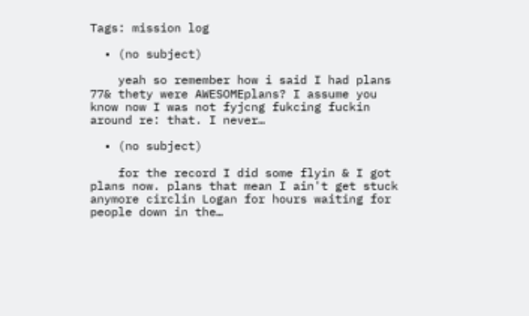Tags: mission log

  • (no subject)

    yeah so remember how i said I had plans 77& thety were AWESOMEplans? I assume you know now I was not fyjcng fukcing fuckin around re: that. I never…

  • (no subject)

    for the record I did some flyin & I got plans now. plans that mean I ain't get stuck anymore circlin Logan for hours waiting for people down in the…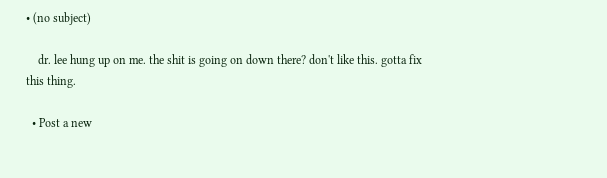• (no subject)

    dr. lee hung up on me. the shit is going on down there? don't like this. gotta fix this thing.

  • Post a new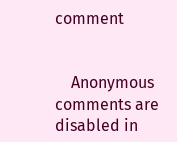comment


    Anonymous comments are disabled in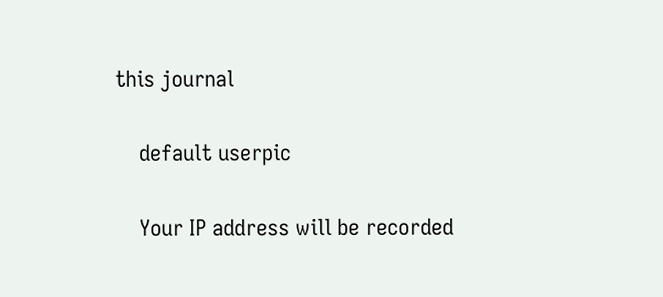this journal

    default userpic

    Your IP address will be recorded